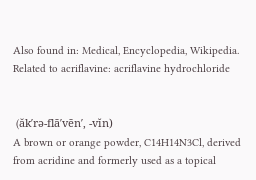Also found in: Medical, Encyclopedia, Wikipedia.
Related to acriflavine: acriflavine hydrochloride


 (ăk′rə-flā′vēn′, -vĭn)
A brown or orange powder, C14H14N3Cl, derived from acridine and formerly used as a topical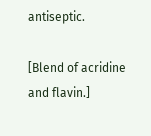antiseptic.

[Blend of acridine and flavin.]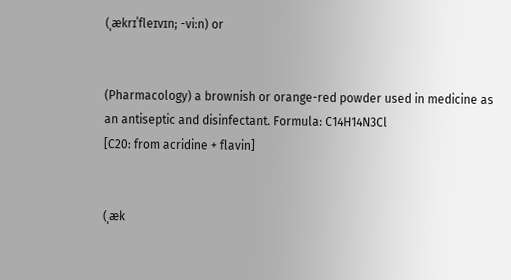(ˌækrɪˈfleɪvɪn; -viːn) or


(Pharmacology) a brownish or orange-red powder used in medicine as an antiseptic and disinfectant. Formula: C14H14N3Cl
[C20: from acridine + flavin]


(ˌæk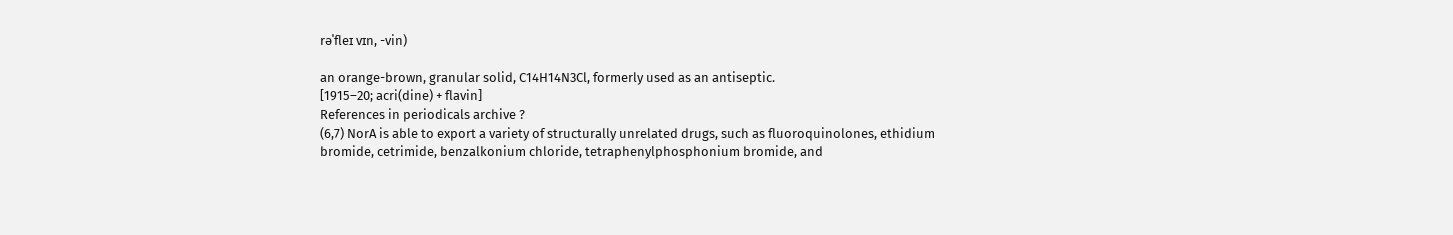rəˈfleɪ vɪn, -vin)

an orange-brown, granular solid, C14H14N3Cl, formerly used as an antiseptic.
[1915–20; acri(dine) + flavin]
References in periodicals archive ?
(6,7) NorA is able to export a variety of structurally unrelated drugs, such as fluoroquinolones, ethidium bromide, cetrimide, benzalkonium chloride, tetraphenylphosphonium bromide, and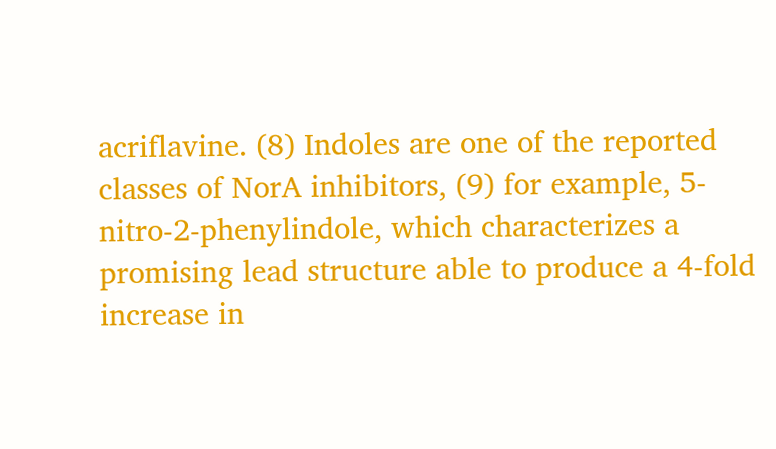acriflavine. (8) Indoles are one of the reported classes of NorA inhibitors, (9) for example, 5-nitro-2-phenylindole, which characterizes a promising lead structure able to produce a 4-fold increase in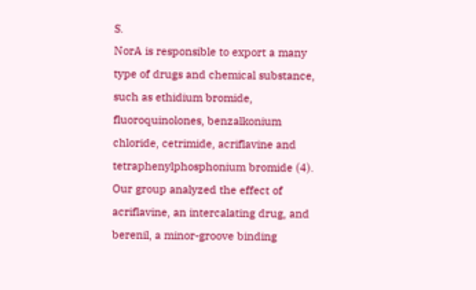S.
NorA is responsible to export a many type of drugs and chemical substance, such as ethidium bromide, fluoroquinolones, benzalkonium chloride, cetrimide, acriflavine and tetraphenylphosphonium bromide (4).
Our group analyzed the effect of acriflavine, an intercalating drug, and berenil, a minor-groove binding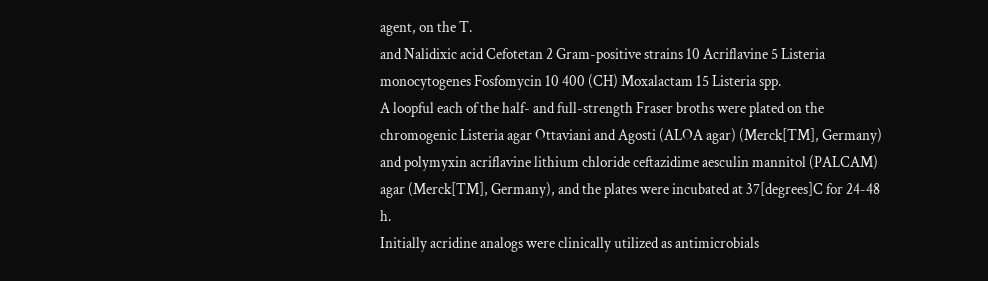agent, on the T.
and Nalidixic acid Cefotetan 2 Gram-positive strains 10 Acriflavine 5 Listeria monocytogenes Fosfomycin 10 400 (CH) Moxalactam 15 Listeria spp.
A loopful each of the half- and full-strength Fraser broths were plated on the chromogenic Listeria agar Ottaviani and Agosti (ALOA agar) (Merck[TM], Germany) and polymyxin acriflavine lithium chloride ceftazidime aesculin mannitol (PALCAM) agar (Merck[TM], Germany), and the plates were incubated at 37[degrees]C for 24-48 h.
Initially acridine analogs were clinically utilized as antimicrobials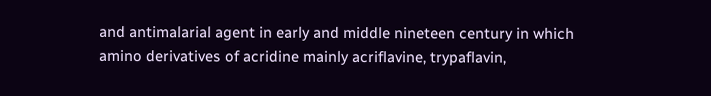and antimalarial agent in early and middle nineteen century in which amino derivatives of acridine mainly acriflavine, trypaflavin,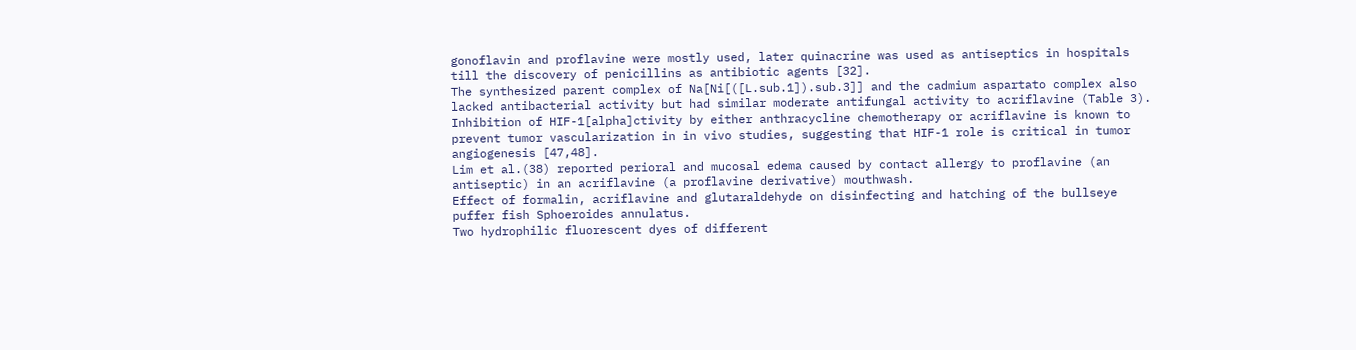gonoflavin and proflavine were mostly used, later quinacrine was used as antiseptics in hospitals till the discovery of penicillins as antibiotic agents [32].
The synthesized parent complex of Na[Ni[([L.sub.1]).sub.3]] and the cadmium aspartato complex also lacked antibacterial activity but had similar moderate antifungal activity to acriflavine (Table 3).
Inhibition of HIF-1[alpha]ctivity by either anthracycline chemotherapy or acriflavine is known to prevent tumor vascularization in in vivo studies, suggesting that HIF-1 role is critical in tumor angiogenesis [47,48].
Lim et al.(38) reported perioral and mucosal edema caused by contact allergy to proflavine (an antiseptic) in an acriflavine (a proflavine derivative) mouthwash.
Effect of formalin, acriflavine and glutaraldehyde on disinfecting and hatching of the bullseye puffer fish Sphoeroides annulatus.
Two hydrophilic fluorescent dyes of different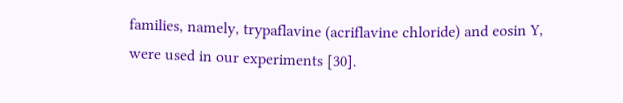families, namely, trypaflavine (acriflavine chloride) and eosin Y, were used in our experiments [30].